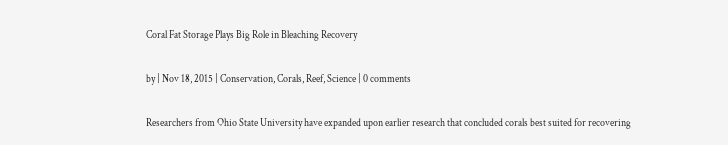Coral Fat Storage Plays Big Role in Bleaching Recovery

by | Nov 18, 2015 | Conservation, Corals, Reef, Science | 0 comments

Researchers from Ohio State University have expanded upon earlier research that concluded corals best suited for recovering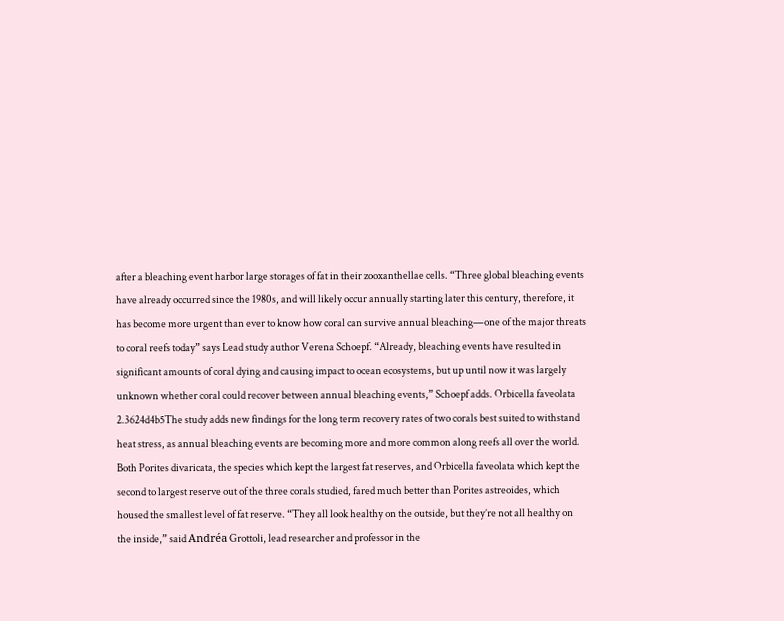after a bleaching event harbor large storages of fat in their zooxanthellae cells. “Three global bleaching events have already occurred since the 1980s, and will likely occur annually starting later this century, therefore, it has become more urgent than ever to know how coral can survive annual bleaching—one of the major threats to coral reefs today” says Lead study author Verena Schoepf. “Already, bleaching events have resulted in significant amounts of coral dying and causing impact to ocean ecosystems, but up until now it was largely unknown whether coral could recover between annual bleaching events,” Schoepf adds. Orbicella faveolata 2.3624d4b5The study adds new findings for the long term recovery rates of two corals best suited to withstand heat stress, as annual bleaching events are becoming more and more common along reefs all over the world. Both Porites divaricata, the species which kept the largest fat reserves, and Orbicella faveolata which kept the second to largest reserve out of the three corals studied, fared much better than Porites astreoides, which housed the smallest level of fat reserve. “They all look healthy on the outside, but they’re not all healthy on the inside,” said Andréa Grottoli, lead researcher and professor in the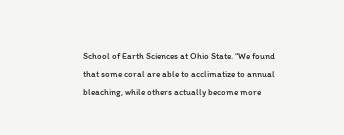School of Earth Sciences at Ohio State. “We found that some coral are able to acclimatize to annual bleaching, while others actually become more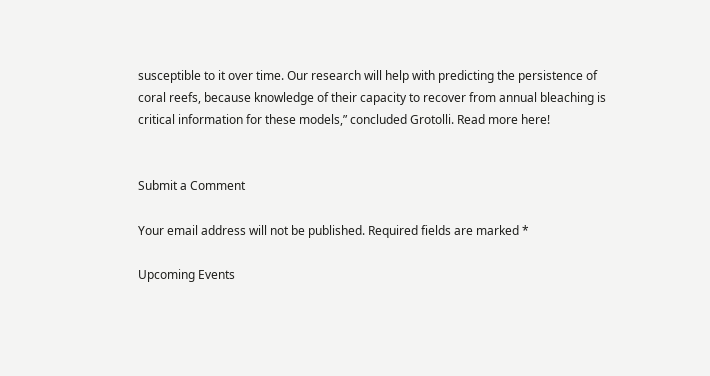susceptible to it over time. Our research will help with predicting the persistence of coral reefs, because knowledge of their capacity to recover from annual bleaching is critical information for these models,” concluded Grotolli. Read more here!


Submit a Comment

Your email address will not be published. Required fields are marked *

Upcoming Events